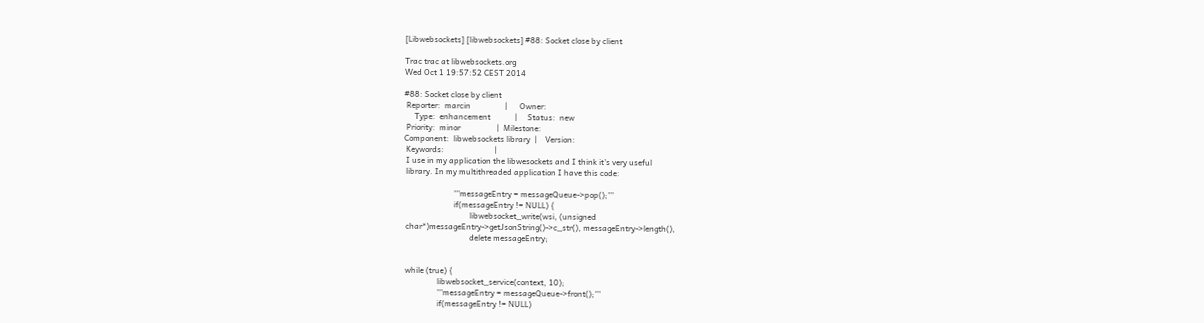[Libwebsockets] [libwebsockets] #88: Socket close by client

Trac trac at libwebsockets.org
Wed Oct 1 19:57:52 CEST 2014

#88: Socket close by client
 Reporter:  marcin                 |      Owner:
     Type:  enhancement            |     Status:  new
 Priority:  minor                  |  Milestone:
Component:  libwebsockets library  |    Version:
 Keywords:                         |
 I use in my application the libwesockets and I think it's very useful
 library. In my multithreaded application I have this code:

                         '''messageEntry = messageQueue->pop();'''
                         if(messageEntry != NULL) {
                                 libwebsocket_write(wsi, (unsigned
 char*)messageEntry->getJsonString()->c_str(), messageEntry->length(),
                                 delete messageEntry;


 while (true) {
                 libwebsocket_service(context, 10);
                 '''messageEntry = messageQueue->front();'''
                 if(messageEntry != NULL)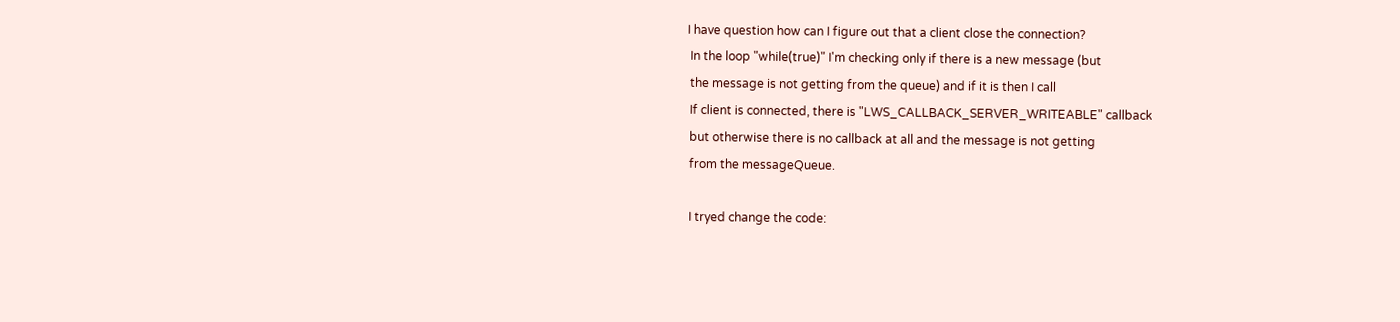I have question how can I figure out that a client close the connection?
 In the loop "while(true)" I'm checking only if there is a new message (but
 the message is not getting from the queue) and if it is then I call
 If client is connected, there is "LWS_CALLBACK_SERVER_WRITEABLE" callback
 but otherwise there is no callback at all and the message is not getting
 from the messageQueue.

 I tryed change the code: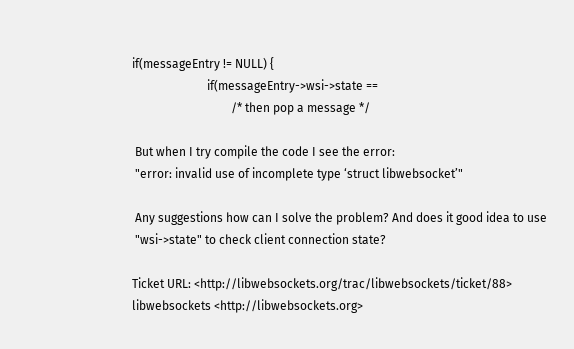if(messageEntry != NULL) {
                         if(messageEntry->wsi->state ==
                                 /* then pop a message */

 But when I try compile the code I see the error:
 "error: invalid use of incomplete type ‘struct libwebsocket’"

 Any suggestions how can I solve the problem? And does it good idea to use
 "wsi->state" to check client connection state?

Ticket URL: <http://libwebsockets.org/trac/libwebsockets/ticket/88>
libwebsockets <http://libwebsockets.org>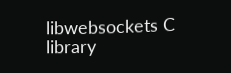libwebsockets C library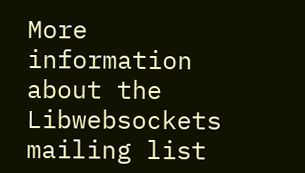More information about the Libwebsockets mailing list